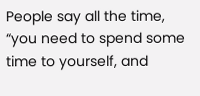People say all the time, “you need to spend some time to yourself, and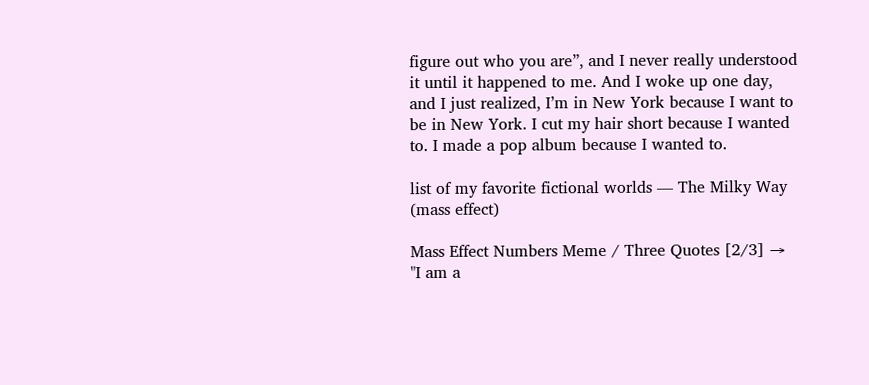figure out who you are”, and I never really understood it until it happened to me. And I woke up one day, and I just realized, I’m in New York because I want to be in New York. I cut my hair short because I wanted to. I made a pop album because I wanted to.

list of my favorite fictional worlds — The Milky Way (mass effect)

Mass Effect Numbers Meme / Three Quotes [2/3] →
"I am a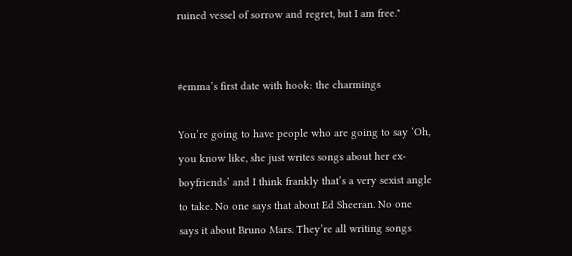ruined vessel of sorrow and regret, but I am free."


#emma’s first date with hook: the charmings

You’re going to have people who are going to say ‘Oh, you know like, she just writes songs about her ex-boyfriends’ and I think frankly that’s a very sexist angle to take. No one says that about Ed Sheeran. No one says it about Bruno Mars. They’re all writing songs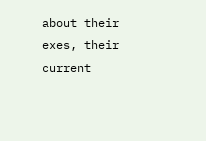about their exes, their current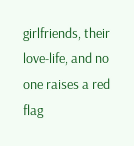girlfriends, their love-life, and no one raises a red flag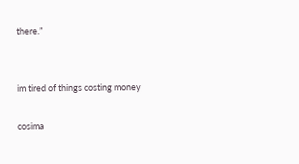there.”


im tired of things costing money

cosima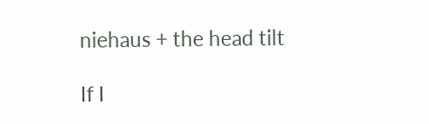niehaus + the head tilt

If I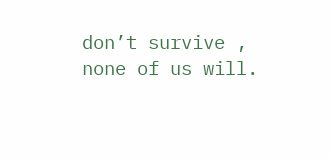don’t survive , none of us will.